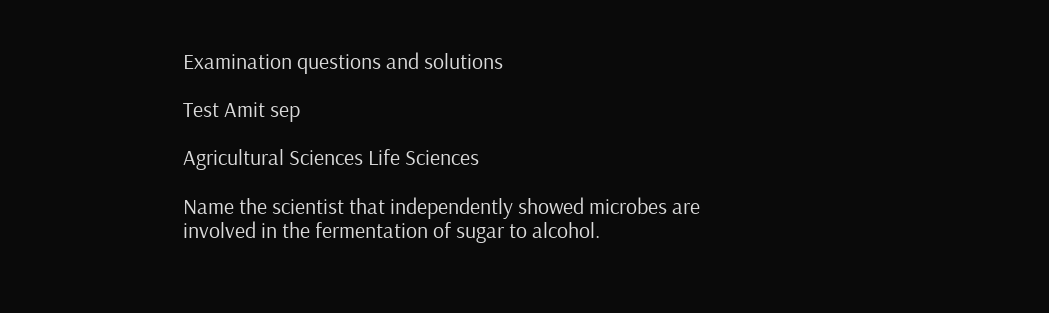Examination questions and solutions

Test Amit sep

Agricultural Sciences Life Sciences

Name the scientist that independently showed microbes are involved in the fermentation of sugar to alcohol.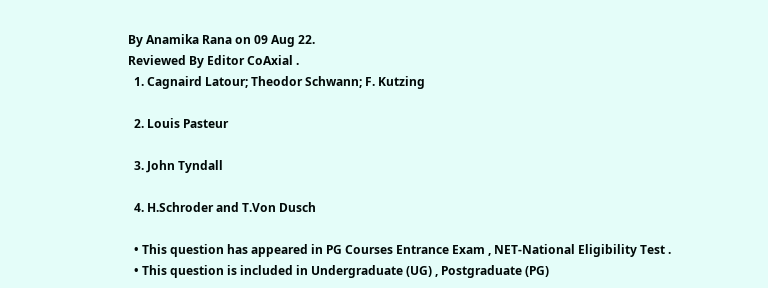By Anamika Rana on 09 Aug 22.
Reviewed By Editor CoAxial .
  1. Cagnaird Latour; Theodor Schwann; F. Kutzing

  2. Louis Pasteur

  3. John Tyndall

  4. H.Schroder and T.Von Dusch

  • This question has appeared in PG Courses Entrance Exam , NET-National Eligibility Test .
  • This question is included in Undergraduate (UG) , Postgraduate (PG)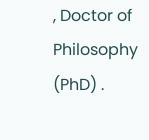, Doctor of Philosophy (PhD) .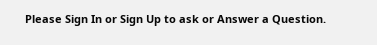Please Sign In or Sign Up to ask or Answer a Question.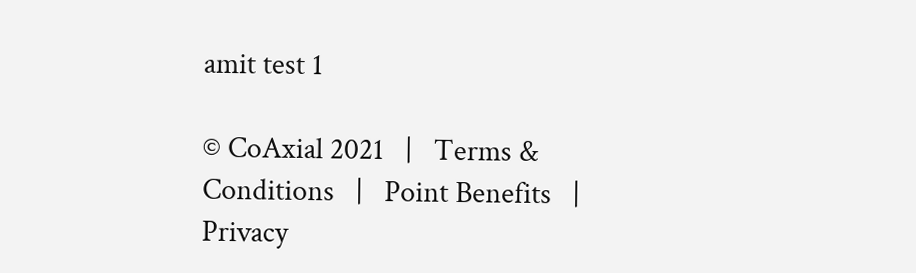amit test 1

© CoAxial 2021   |   Terms & Conditions   |   Point Benefits   |   Privacy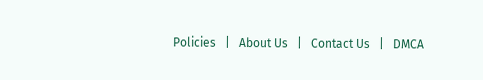Policies   |   About Us   |   Contact Us   |   DMCA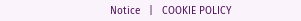Notice   |   COOKIE POLICY